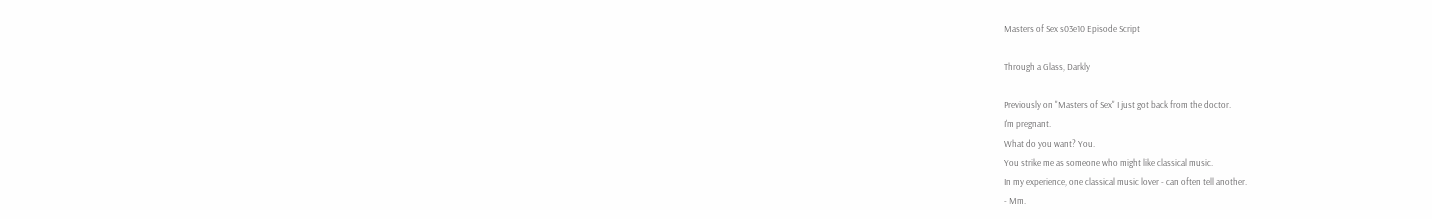Masters of Sex s03e10 Episode Script

Through a Glass, Darkly

Previously on "Masters of Sex" I just got back from the doctor.
I'm pregnant.
What do you want? You.
You strike me as someone who might like classical music.
In my experience, one classical music lover - can often tell another.
- Mm.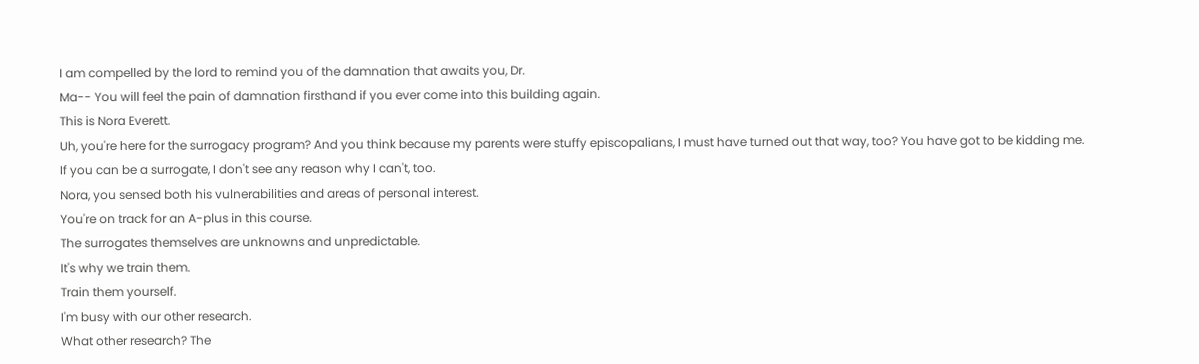I am compelled by the lord to remind you of the damnation that awaits you, Dr.
Ma-- You will feel the pain of damnation firsthand if you ever come into this building again.
This is Nora Everett.
Uh, you're here for the surrogacy program? And you think because my parents were stuffy episcopalians, I must have turned out that way, too? You have got to be kidding me.
If you can be a surrogate, I don't see any reason why I can't, too.
Nora, you sensed both his vulnerabilities and areas of personal interest.
You're on track for an A-plus in this course.
The surrogates themselves are unknowns and unpredictable.
It's why we train them.
Train them yourself.
I'm busy with our other research.
What other research? The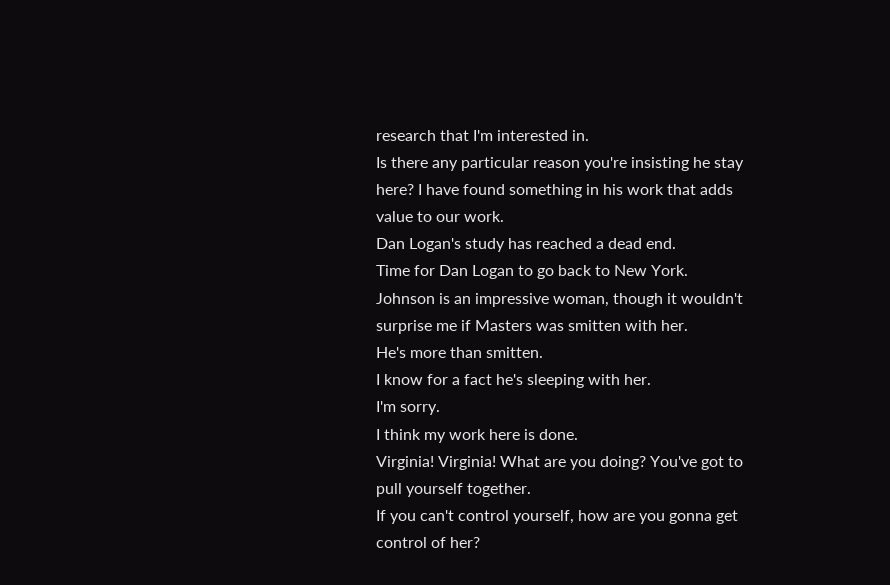research that I'm interested in.
Is there any particular reason you're insisting he stay here? I have found something in his work that adds value to our work.
Dan Logan's study has reached a dead end.
Time for Dan Logan to go back to New York.
Johnson is an impressive woman, though it wouldn't surprise me if Masters was smitten with her.
He's more than smitten.
I know for a fact he's sleeping with her.
I'm sorry.
I think my work here is done.
Virginia! Virginia! What are you doing? You've got to pull yourself together.
If you can't control yourself, how are you gonna get control of her?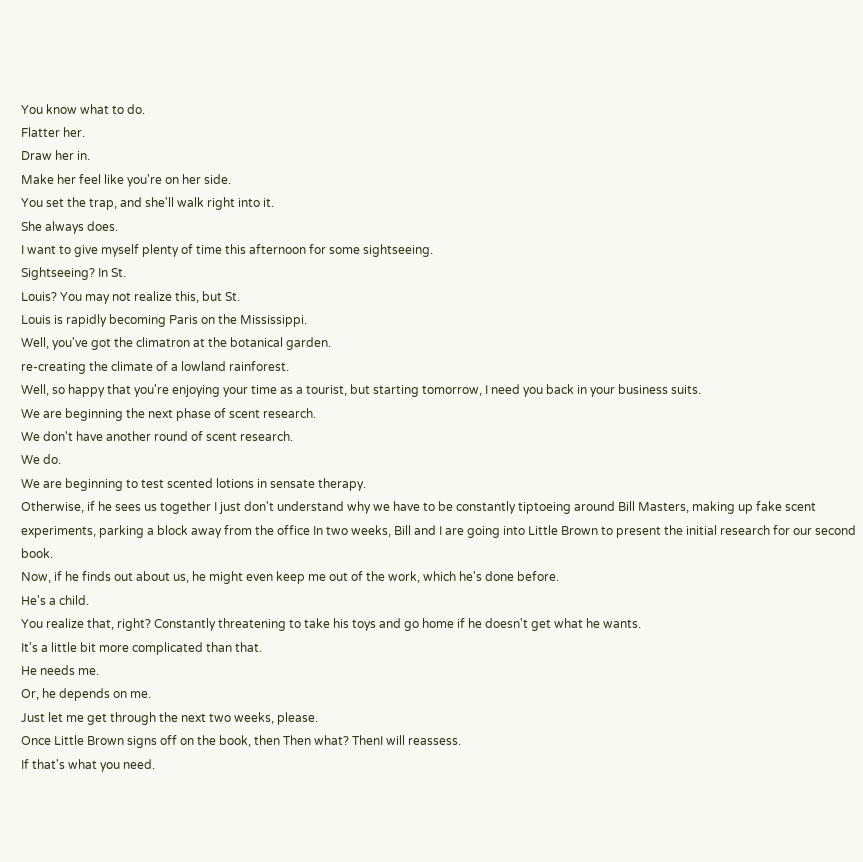You know what to do.
Flatter her.
Draw her in.
Make her feel like you're on her side.
You set the trap, and she'll walk right into it.
She always does.
I want to give myself plenty of time this afternoon for some sightseeing.
Sightseeing? In St.
Louis? You may not realize this, but St.
Louis is rapidly becoming Paris on the Mississippi.
Well, you've got the climatron at the botanical garden.
re-creating the climate of a lowland rainforest.
Well, so happy that you're enjoying your time as a tourist, but starting tomorrow, I need you back in your business suits.
We are beginning the next phase of scent research.
We don't have another round of scent research.
We do.
We are beginning to test scented lotions in sensate therapy.
Otherwise, if he sees us together I just don't understand why we have to be constantly tiptoeing around Bill Masters, making up fake scent experiments, parking a block away from the office In two weeks, Bill and I are going into Little Brown to present the initial research for our second book.
Now, if he finds out about us, he might even keep me out of the work, which he's done before.
He's a child.
You realize that, right? Constantly threatening to take his toys and go home if he doesn't get what he wants.
It's a little bit more complicated than that.
He needs me.
Or, he depends on me.
Just let me get through the next two weeks, please.
Once Little Brown signs off on the book, then Then what? ThenI will reassess.
If that's what you need.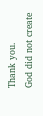Thank you.
God did not create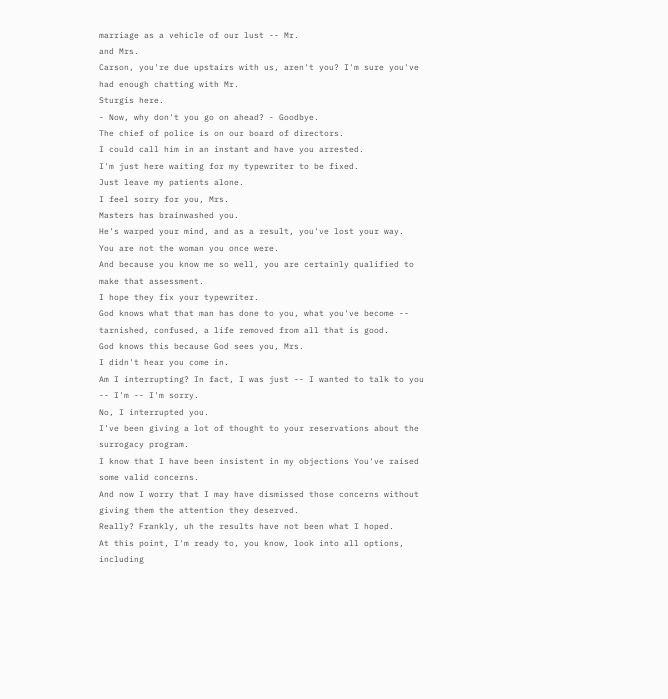marriage as a vehicle of our lust -- Mr.
and Mrs.
Carson, you're due upstairs with us, aren't you? I'm sure you've had enough chatting with Mr.
Sturgis here.
- Now, why don't you go on ahead? - Goodbye.
The chief of police is on our board of directors.
I could call him in an instant and have you arrested.
I'm just here waiting for my typewriter to be fixed.
Just leave my patients alone.
I feel sorry for you, Mrs.
Masters has brainwashed you.
He's warped your mind, and as a result, you've lost your way.
You are not the woman you once were.
And because you know me so well, you are certainly qualified to make that assessment.
I hope they fix your typewriter.
God knows what that man has done to you, what you've become -- tarnished, confused, a life removed from all that is good.
God knows this because God sees you, Mrs.
I didn't hear you come in.
Am I interrupting? In fact, I was just -- I wanted to talk to you -- I'm -- I'm sorry.
No, I interrupted you.
I've been giving a lot of thought to your reservations about the surrogacy program.
I know that I have been insistent in my objections You've raised some valid concerns.
And now I worry that I may have dismissed those concerns without giving them the attention they deserved.
Really? Frankly, uh the results have not been what I hoped.
At this point, I'm ready to, you know, look into all options, including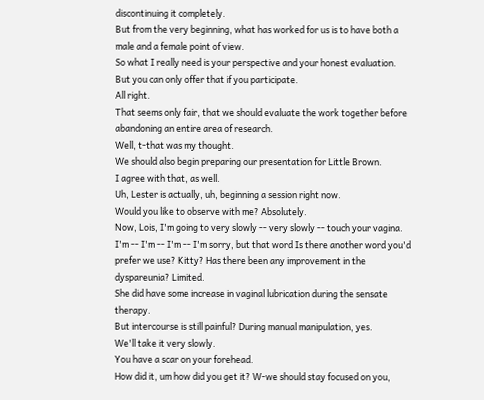discontinuing it completely.
But from the very beginning, what has worked for us is to have both a male and a female point of view.
So what I really need is your perspective and your honest evaluation.
But you can only offer that if you participate.
All right.
That seems only fair, that we should evaluate the work together before abandoning an entire area of research.
Well, t-that was my thought.
We should also begin preparing our presentation for Little Brown.
I agree with that, as well.
Uh, Lester is actually, uh, beginning a session right now.
Would you like to observe with me? Absolutely.
Now, Lois, I'm going to very slowly -- very slowly -- touch your vagina.
I'm -- I'm -- I'm -- I'm sorry, but that word Is there another word you'd prefer we use? Kitty? Has there been any improvement in the dyspareunia? Limited.
She did have some increase in vaginal lubrication during the sensate therapy.
But intercourse is still painful? During manual manipulation, yes.
We'll take it very slowly.
You have a scar on your forehead.
How did it, um how did you get it? W-we should stay focused on you,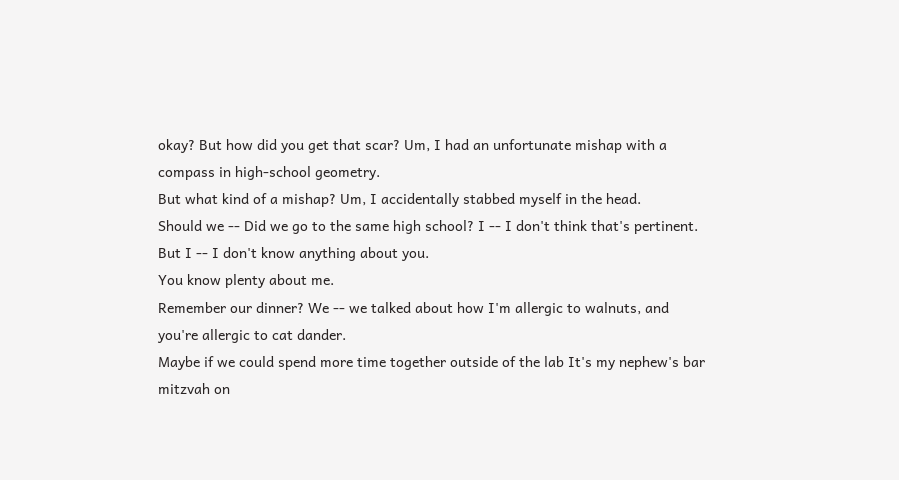okay? But how did you get that scar? Um, I had an unfortunate mishap with a compass in high-school geometry.
But what kind of a mishap? Um, I accidentally stabbed myself in the head.
Should we -- Did we go to the same high school? I -- I don't think that's pertinent.
But I -- I don't know anything about you.
You know plenty about me.
Remember our dinner? We -- we talked about how I'm allergic to walnuts, and you're allergic to cat dander.
Maybe if we could spend more time together outside of the lab It's my nephew's bar mitzvah on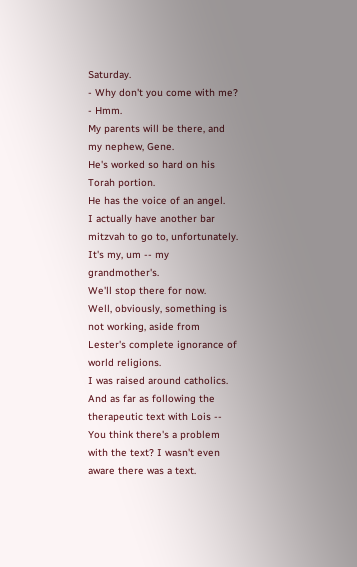Saturday.
- Why don't you come with me? - Hmm.
My parents will be there, and my nephew, Gene.
He's worked so hard on his Torah portion.
He has the voice of an angel.
I actually have another bar mitzvah to go to, unfortunately.
It's my, um -- my grandmother's.
We'll stop there for now.
Well, obviously, something is not working, aside from Lester's complete ignorance of world religions.
I was raised around catholics.
And as far as following the therapeutic text with Lois -- You think there's a problem with the text? I wasn't even aware there was a text.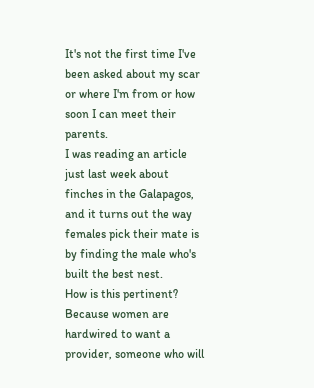It's not the first time I've been asked about my scar or where I'm from or how soon I can meet their parents.
I was reading an article just last week about finches in the Galapagos, and it turns out the way females pick their mate is by finding the male who's built the best nest.
How is this pertinent? Because women are hardwired to want a provider, someone who will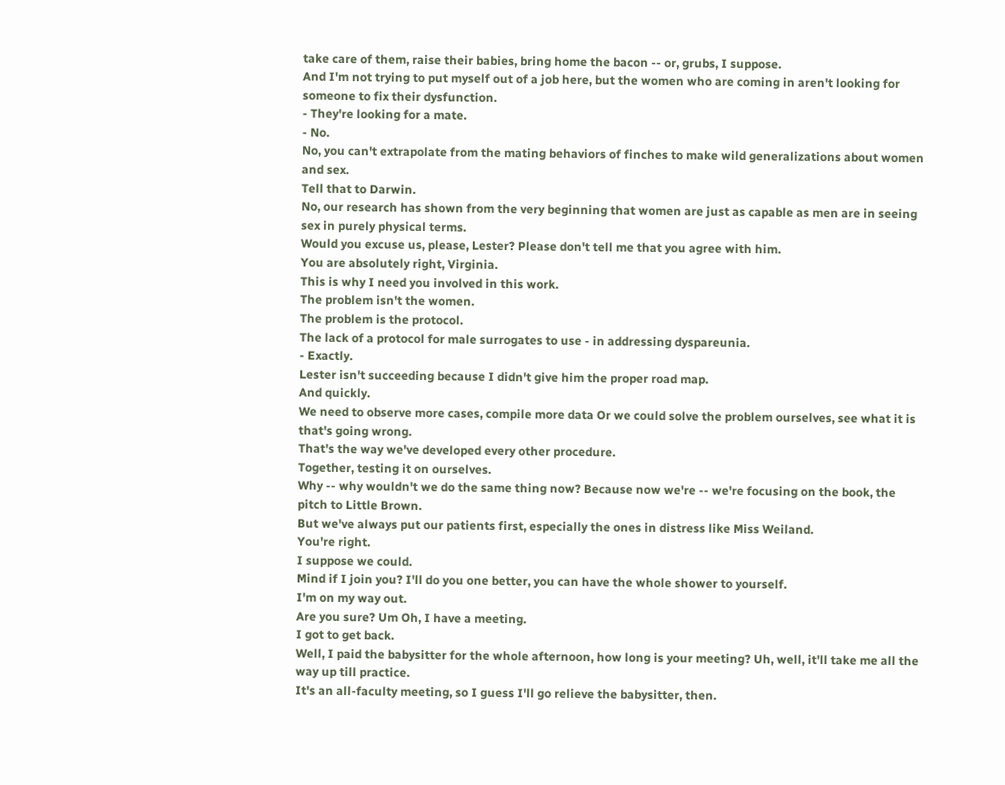take care of them, raise their babies, bring home the bacon -- or, grubs, I suppose.
And I'm not trying to put myself out of a job here, but the women who are coming in aren't looking for someone to fix their dysfunction.
- They're looking for a mate.
- No.
No, you can't extrapolate from the mating behaviors of finches to make wild generalizations about women and sex.
Tell that to Darwin.
No, our research has shown from the very beginning that women are just as capable as men are in seeing sex in purely physical terms.
Would you excuse us, please, Lester? Please don't tell me that you agree with him.
You are absolutely right, Virginia.
This is why I need you involved in this work.
The problem isn't the women.
The problem is the protocol.
The lack of a protocol for male surrogates to use - in addressing dyspareunia.
- Exactly.
Lester isn't succeeding because I didn't give him the proper road map.
And quickly.
We need to observe more cases, compile more data Or we could solve the problem ourselves, see what it is that's going wrong.
That's the way we've developed every other procedure.
Together, testing it on ourselves.
Why -- why wouldn't we do the same thing now? Because now we're -- we're focusing on the book, the pitch to Little Brown.
But we've always put our patients first, especially the ones in distress like Miss Weiland.
You're right.
I suppose we could.
Mind if I join you? I'll do you one better, you can have the whole shower to yourself.
I'm on my way out.
Are you sure? Um Oh, I have a meeting.
I got to get back.
Well, I paid the babysitter for the whole afternoon, how long is your meeting? Uh, well, it'll take me all the way up till practice.
It's an all-faculty meeting, so I guess I'll go relieve the babysitter, then.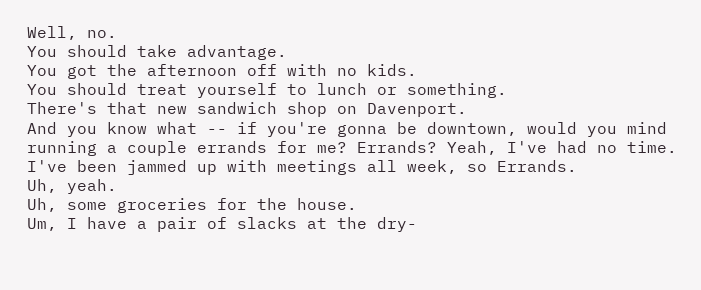Well, no.
You should take advantage.
You got the afternoon off with no kids.
You should treat yourself to lunch or something.
There's that new sandwich shop on Davenport.
And you know what -- if you're gonna be downtown, would you mind running a couple errands for me? Errands? Yeah, I've had no time.
I've been jammed up with meetings all week, so Errands.
Uh, yeah.
Uh, some groceries for the house.
Um, I have a pair of slacks at the dry-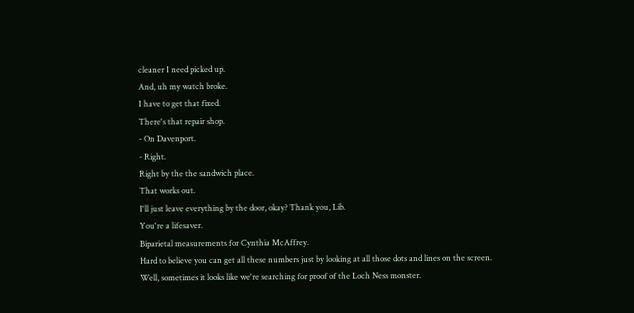cleaner I need picked up.
And, uh my watch broke.
I have to get that fixed.
There's that repair shop.
- On Davenport.
- Right.
Right by the the sandwich place.
That works out.
I'll just leave everything by the door, okay? Thank you, Lib.
You're a lifesaver.
Biparietal measurements for Cynthia McAffrey.
Hard to believe you can get all these numbers just by looking at all those dots and lines on the screen.
Well, sometimes it looks like we're searching for proof of the Loch Ness monster.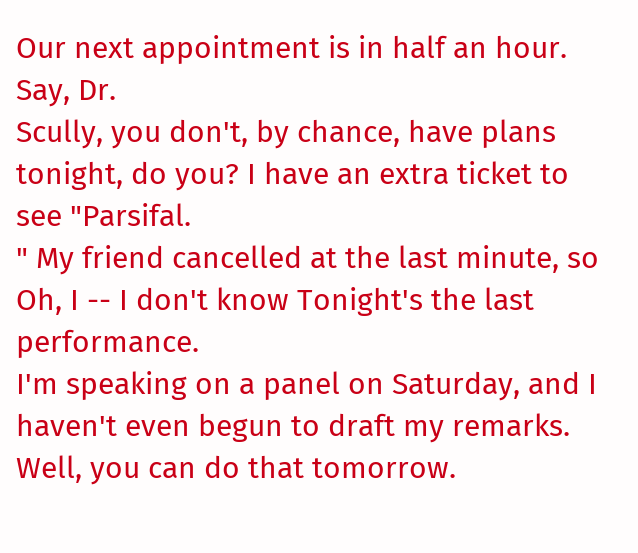Our next appointment is in half an hour.
Say, Dr.
Scully, you don't, by chance, have plans tonight, do you? I have an extra ticket to see "Parsifal.
" My friend cancelled at the last minute, so Oh, I -- I don't know Tonight's the last performance.
I'm speaking on a panel on Saturday, and I haven't even begun to draft my remarks.
Well, you can do that tomorrow.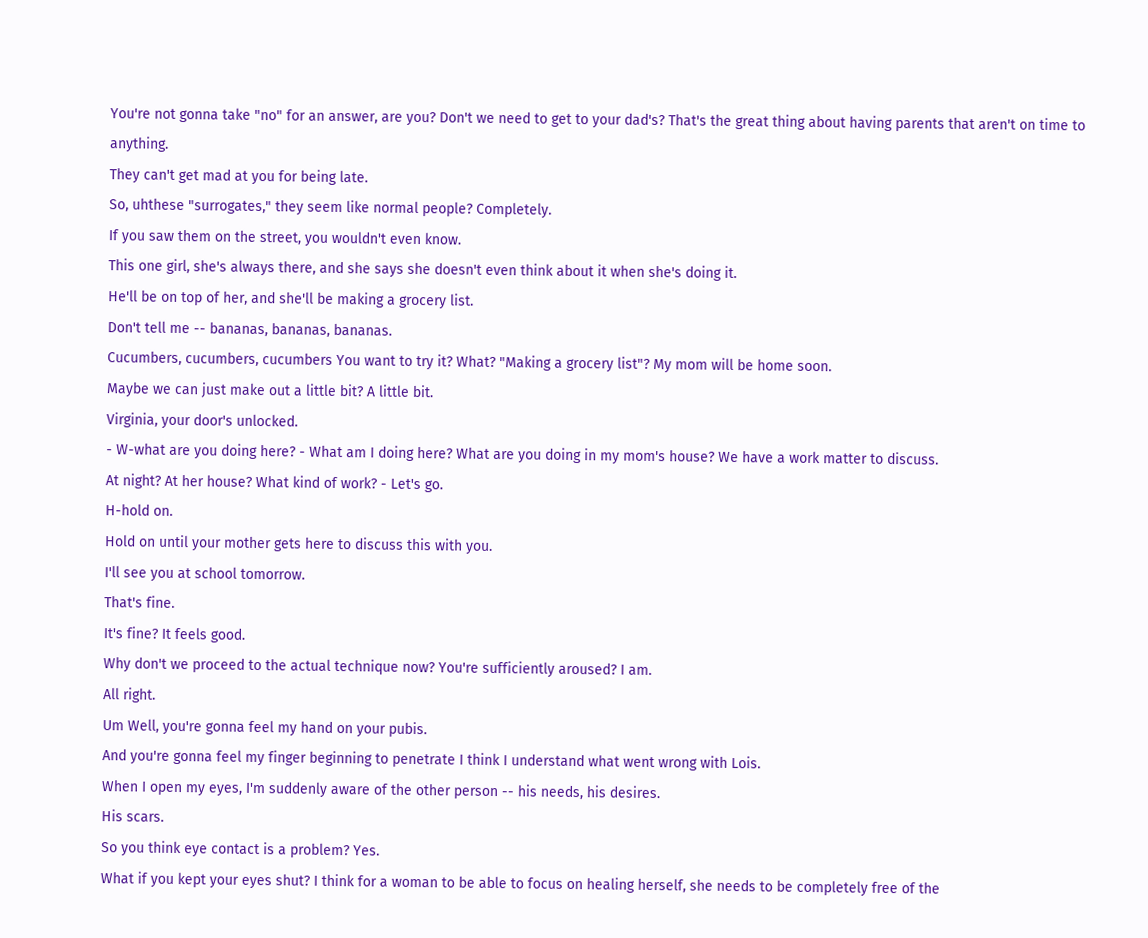You're not gonna take "no" for an answer, are you? Don't we need to get to your dad's? That's the great thing about having parents that aren't on time to anything.
They can't get mad at you for being late.
So, uhthese "surrogates," they seem like normal people? Completely.
If you saw them on the street, you wouldn't even know.
This one girl, she's always there, and she says she doesn't even think about it when she's doing it.
He'll be on top of her, and she'll be making a grocery list.
Don't tell me -- bananas, bananas, bananas.
Cucumbers, cucumbers, cucumbers You want to try it? What? "Making a grocery list"? My mom will be home soon.
Maybe we can just make out a little bit? A little bit.
Virginia, your door's unlocked.
- W-what are you doing here? - What am I doing here? What are you doing in my mom's house? We have a work matter to discuss.
At night? At her house? What kind of work? - Let's go.
H-hold on.
Hold on until your mother gets here to discuss this with you.
I'll see you at school tomorrow.
That's fine.
It's fine? It feels good.
Why don't we proceed to the actual technique now? You're sufficiently aroused? I am.
All right.
Um Well, you're gonna feel my hand on your pubis.
And you're gonna feel my finger beginning to penetrate I think I understand what went wrong with Lois.
When I open my eyes, I'm suddenly aware of the other person -- his needs, his desires.
His scars.
So you think eye contact is a problem? Yes.
What if you kept your eyes shut? I think for a woman to be able to focus on healing herself, she needs to be completely free of the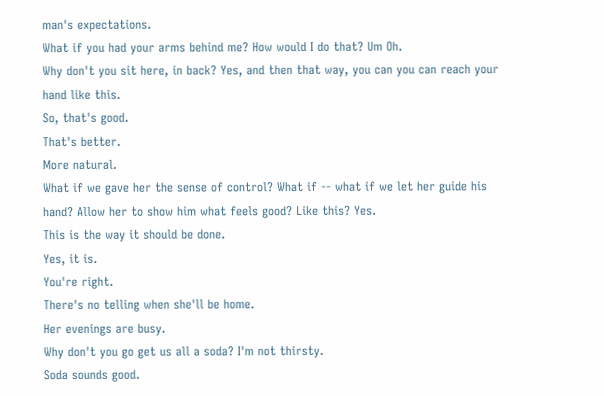man's expectations.
What if you had your arms behind me? How would I do that? Um Oh.
Why don't you sit here, in back? Yes, and then that way, you can you can reach your hand like this.
So, that's good.
That's better.
More natural.
What if we gave her the sense of control? What if -- what if we let her guide his hand? Allow her to show him what feels good? Like this? Yes.
This is the way it should be done.
Yes, it is.
You're right.
There's no telling when she'll be home.
Her evenings are busy.
Why don't you go get us all a soda? I'm not thirsty.
Soda sounds good.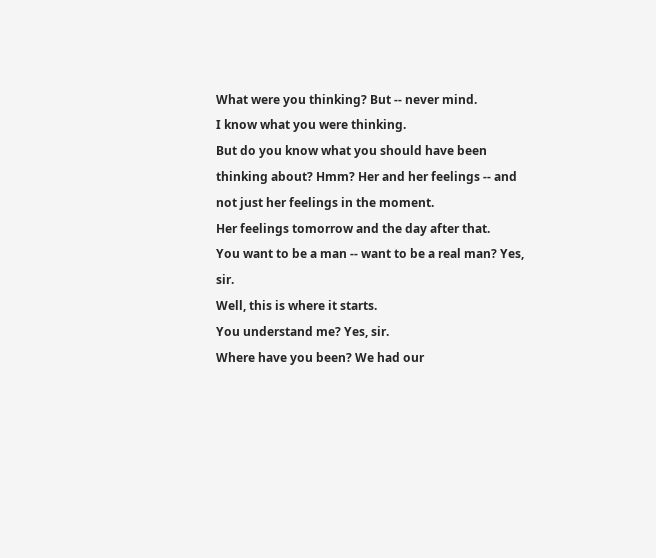What were you thinking? But -- never mind.
I know what you were thinking.
But do you know what you should have been thinking about? Hmm? Her and her feelings -- and not just her feelings in the moment.
Her feelings tomorrow and the day after that.
You want to be a man -- want to be a real man? Yes, sir.
Well, this is where it starts.
You understand me? Yes, sir.
Where have you been? We had our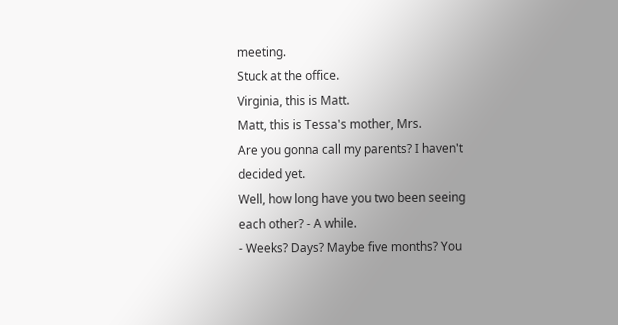meeting.
Stuck at the office.
Virginia, this is Matt.
Matt, this is Tessa's mother, Mrs.
Are you gonna call my parents? I haven't decided yet.
Well, how long have you two been seeing each other? - A while.
- Weeks? Days? Maybe five months? You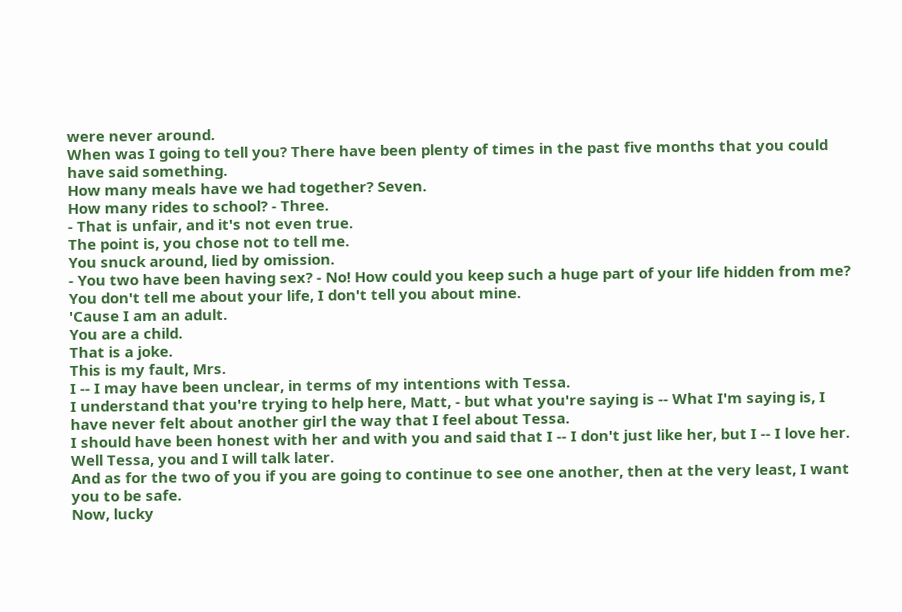were never around.
When was I going to tell you? There have been plenty of times in the past five months that you could have said something.
How many meals have we had together? Seven.
How many rides to school? - Three.
- That is unfair, and it's not even true.
The point is, you chose not to tell me.
You snuck around, lied by omission.
- You two have been having sex? - No! How could you keep such a huge part of your life hidden from me? You don't tell me about your life, I don't tell you about mine.
'Cause I am an adult.
You are a child.
That is a joke.
This is my fault, Mrs.
I -- I may have been unclear, in terms of my intentions with Tessa.
I understand that you're trying to help here, Matt, - but what you're saying is -- What I'm saying is, I have never felt about another girl the way that I feel about Tessa.
I should have been honest with her and with you and said that I -- I don't just like her, but I -- I love her.
Well Tessa, you and I will talk later.
And as for the two of you if you are going to continue to see one another, then at the very least, I want you to be safe.
Now, lucky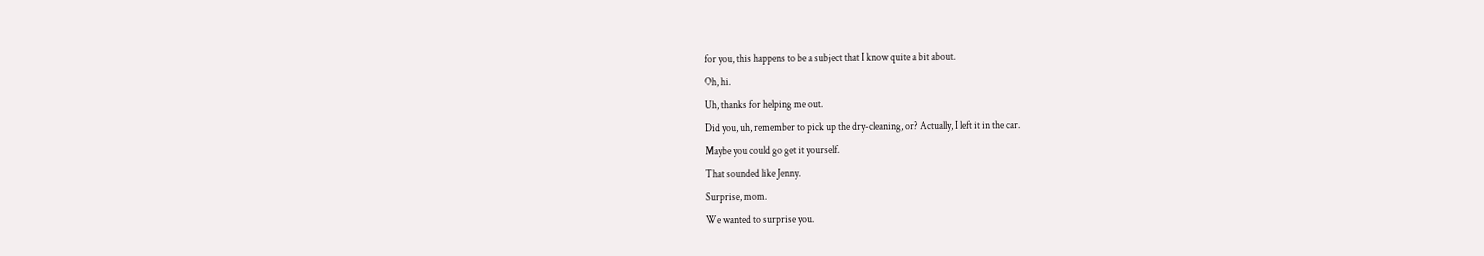for you, this happens to be a subject that I know quite a bit about.
Oh, hi.
Uh, thanks for helping me out.
Did you, uh, remember to pick up the dry-cleaning, or? Actually, I left it in the car.
Maybe you could go get it yourself.
That sounded like Jenny.
Surprise, mom.
We wanted to surprise you.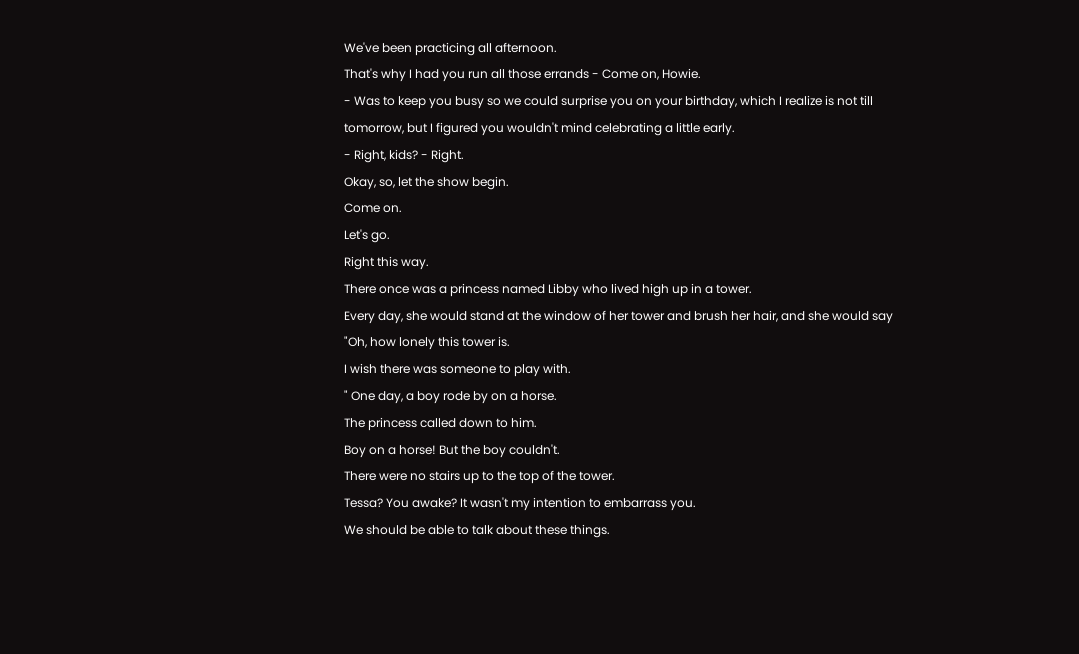We've been practicing all afternoon.
That's why I had you run all those errands - Come on, Howie.
- Was to keep you busy so we could surprise you on your birthday, which I realize is not till tomorrow, but I figured you wouldn't mind celebrating a little early.
- Right, kids? - Right.
Okay, so, let the show begin.
Come on.
Let's go.
Right this way.
There once was a princess named Libby who lived high up in a tower.
Every day, she would stand at the window of her tower and brush her hair, and she would say "Oh, how lonely this tower is.
I wish there was someone to play with.
" One day, a boy rode by on a horse.
The princess called down to him.
Boy on a horse! But the boy couldn't.
There were no stairs up to the top of the tower.
Tessa? You awake? It wasn't my intention to embarrass you.
We should be able to talk about these things.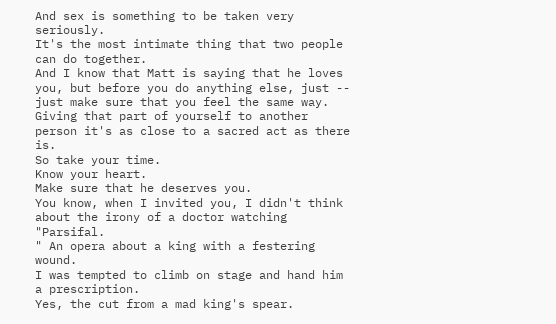And sex is something to be taken very seriously.
It's the most intimate thing that two people can do together.
And I know that Matt is saying that he loves you, but before you do anything else, just -- just make sure that you feel the same way.
Giving that part of yourself to another person it's as close to a sacred act as there is.
So take your time.
Know your heart.
Make sure that he deserves you.
You know, when I invited you, I didn't think about the irony of a doctor watching "Parsifal.
" An opera about a king with a festering wound.
I was tempted to climb on stage and hand him a prescription.
Yes, the cut from a mad king's spear.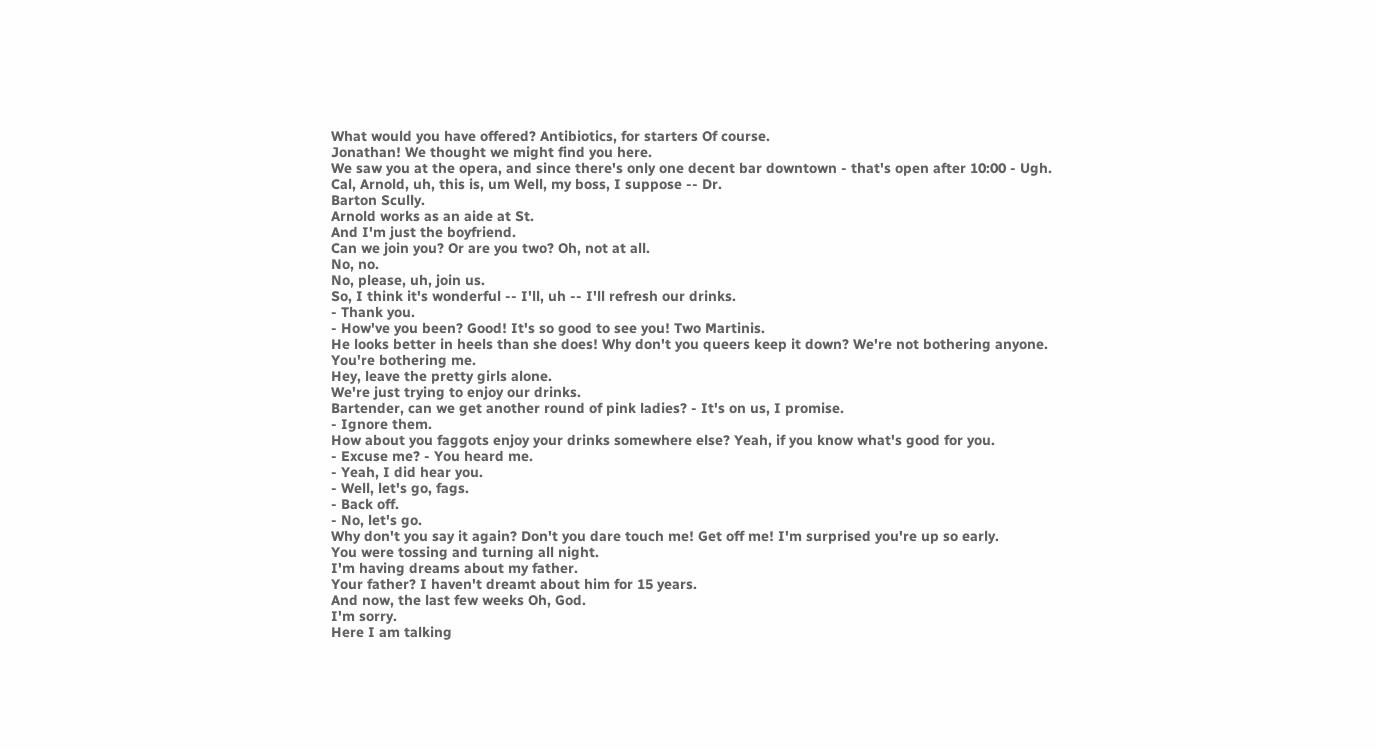What would you have offered? Antibiotics, for starters Of course.
Jonathan! We thought we might find you here.
We saw you at the opera, and since there's only one decent bar downtown - that's open after 10:00 - Ugh.
Cal, Arnold, uh, this is, um Well, my boss, I suppose -- Dr.
Barton Scully.
Arnold works as an aide at St.
And I'm just the boyfriend.
Can we join you? Or are you two? Oh, not at all.
No, no.
No, please, uh, join us.
So, I think it's wonderful -- I'll, uh -- I'll refresh our drinks.
- Thank you.
- How've you been? Good! It's so good to see you! Two Martinis.
He looks better in heels than she does! Why don't you queers keep it down? We're not bothering anyone.
You're bothering me.
Hey, leave the pretty girls alone.
We're just trying to enjoy our drinks.
Bartender, can we get another round of pink ladies? - It's on us, I promise.
- Ignore them.
How about you faggots enjoy your drinks somewhere else? Yeah, if you know what's good for you.
- Excuse me? - You heard me.
- Yeah, I did hear you.
- Well, let's go, fags.
- Back off.
- No, let's go.
Why don't you say it again? Don't you dare touch me! Get off me! I'm surprised you're up so early.
You were tossing and turning all night.
I'm having dreams about my father.
Your father? I haven't dreamt about him for 15 years.
And now, the last few weeks Oh, God.
I'm sorry.
Here I am talking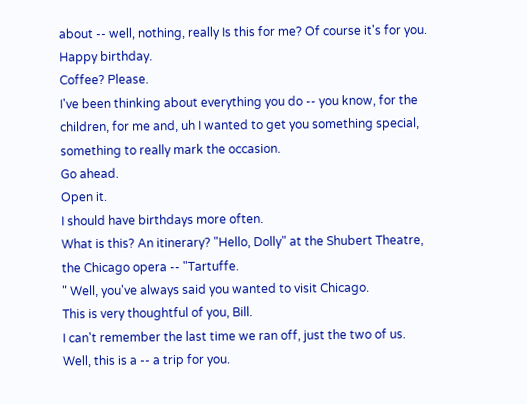about -- well, nothing, really Is this for me? Of course it's for you.
Happy birthday.
Coffee? Please.
I've been thinking about everything you do -- you know, for the children, for me and, uh I wanted to get you something special, something to really mark the occasion.
Go ahead.
Open it.
I should have birthdays more often.
What is this? An itinerary? "Hello, Dolly" at the Shubert Theatre, the Chicago opera -- "Tartuffe.
" Well, you've always said you wanted to visit Chicago.
This is very thoughtful of you, Bill.
I can't remember the last time we ran off, just the two of us.
Well, this is a -- a trip for you.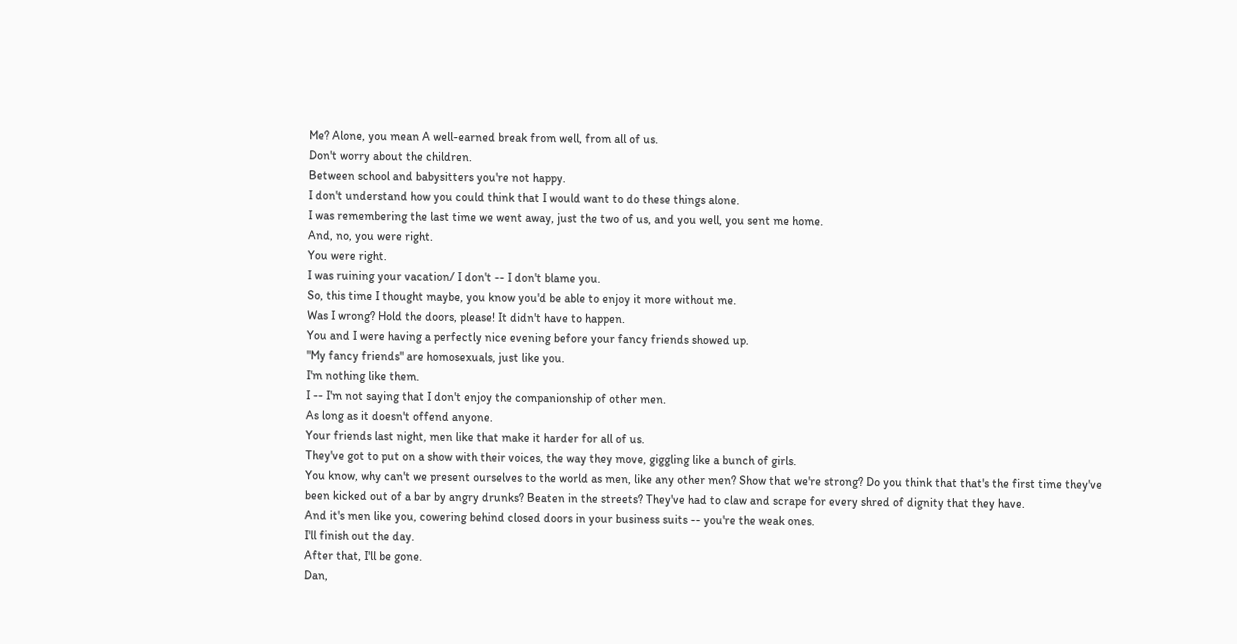Me? Alone, you mean A well-earned break from well, from all of us.
Don't worry about the children.
Between school and babysitters you're not happy.
I don't understand how you could think that I would want to do these things alone.
I was remembering the last time we went away, just the two of us, and you well, you sent me home.
And, no, you were right.
You were right.
I was ruining your vacation/ I don't -- I don't blame you.
So, this time I thought maybe, you know you'd be able to enjoy it more without me.
Was I wrong? Hold the doors, please! It didn't have to happen.
You and I were having a perfectly nice evening before your fancy friends showed up.
"My fancy friends" are homosexuals, just like you.
I'm nothing like them.
I -- I'm not saying that I don't enjoy the companionship of other men.
As long as it doesn't offend anyone.
Your friends last night, men like that make it harder for all of us.
They've got to put on a show with their voices, the way they move, giggling like a bunch of girls.
You know, why can't we present ourselves to the world as men, like any other men? Show that we're strong? Do you think that that's the first time they've been kicked out of a bar by angry drunks? Beaten in the streets? They've had to claw and scrape for every shred of dignity that they have.
And it's men like you, cowering behind closed doors in your business suits -- you're the weak ones.
I'll finish out the day.
After that, I'll be gone.
Dan,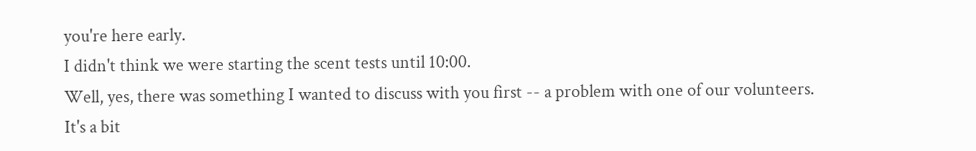you're here early.
I didn't think we were starting the scent tests until 10:00.
Well, yes, there was something I wanted to discuss with you first -- a problem with one of our volunteers.
It's a bit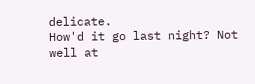delicate.
How'd it go last night? Not well at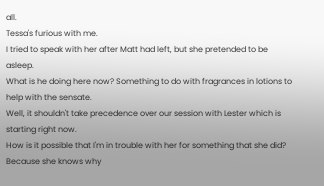all.
Tessa's furious with me.
I tried to speak with her after Matt had left, but she pretended to be asleep.
What is he doing here now? Something to do with fragrances in lotions to help with the sensate.
Well, it shouldn't take precedence over our session with Lester which is starting right now.
How is it possible that I'm in trouble with her for something that she did? Because she knows why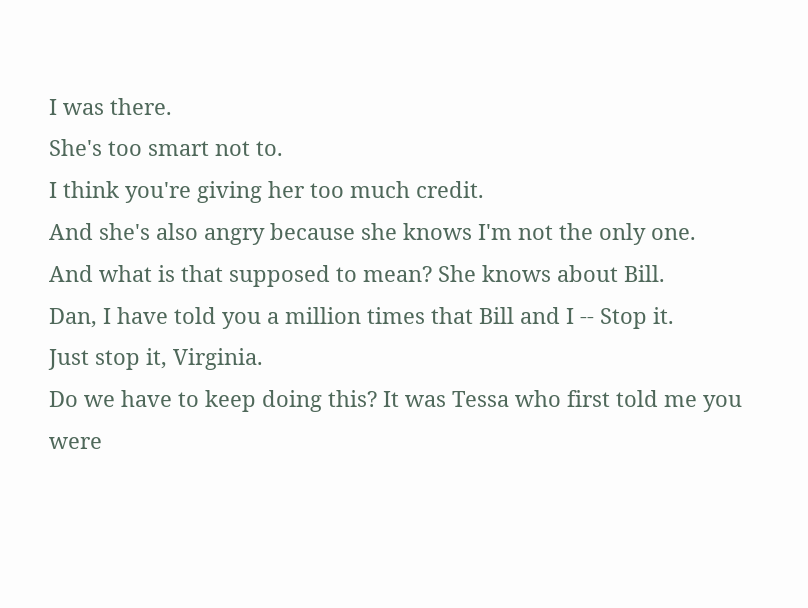I was there.
She's too smart not to.
I think you're giving her too much credit.
And she's also angry because she knows I'm not the only one.
And what is that supposed to mean? She knows about Bill.
Dan, I have told you a million times that Bill and I -- Stop it.
Just stop it, Virginia.
Do we have to keep doing this? It was Tessa who first told me you were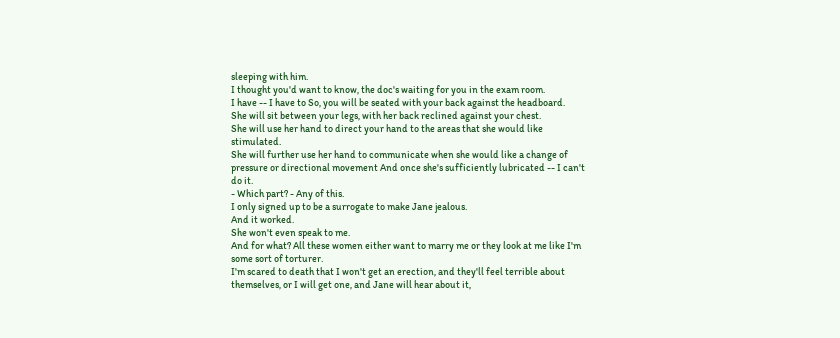sleeping with him.
I thought you'd want to know, the doc's waiting for you in the exam room.
I have -- I have to So, you will be seated with your back against the headboard.
She will sit between your legs, with her back reclined against your chest.
She will use her hand to direct your hand to the areas that she would like stimulated.
She will further use her hand to communicate when she would like a change of pressure or directional movement And once she's sufficiently lubricated -- I can't do it.
- Which part? - Any of this.
I only signed up to be a surrogate to make Jane jealous.
And it worked.
She won't even speak to me.
And for what? All these women either want to marry me or they look at me like I'm some sort of torturer.
I'm scared to death that I won't get an erection, and they'll feel terrible about themselves, or I will get one, and Jane will hear about it,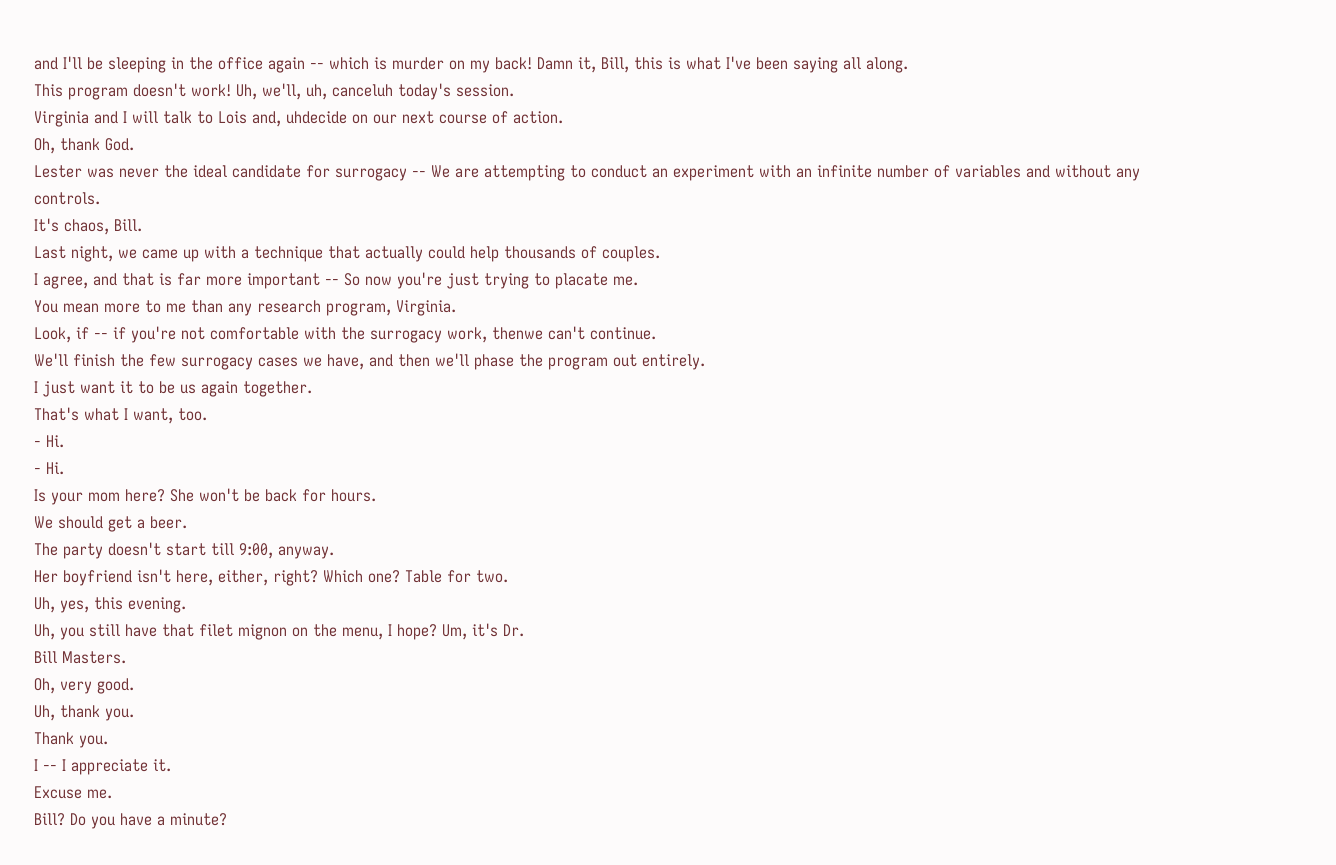and I'll be sleeping in the office again -- which is murder on my back! Damn it, Bill, this is what I've been saying all along.
This program doesn't work! Uh, we'll, uh, canceluh today's session.
Virginia and I will talk to Lois and, uhdecide on our next course of action.
Oh, thank God.
Lester was never the ideal candidate for surrogacy -- We are attempting to conduct an experiment with an infinite number of variables and without any controls.
It's chaos, Bill.
Last night, we came up with a technique that actually could help thousands of couples.
I agree, and that is far more important -- So now you're just trying to placate me.
You mean more to me than any research program, Virginia.
Look, if -- if you're not comfortable with the surrogacy work, thenwe can't continue.
We'll finish the few surrogacy cases we have, and then we'll phase the program out entirely.
I just want it to be us again together.
That's what I want, too.
- Hi.
- Hi.
Is your mom here? She won't be back for hours.
We should get a beer.
The party doesn't start till 9:00, anyway.
Her boyfriend isn't here, either, right? Which one? Table for two.
Uh, yes, this evening.
Uh, you still have that filet mignon on the menu, I hope? Um, it's Dr.
Bill Masters.
Oh, very good.
Uh, thank you.
Thank you.
I -- I appreciate it.
Excuse me.
Bill? Do you have a minute?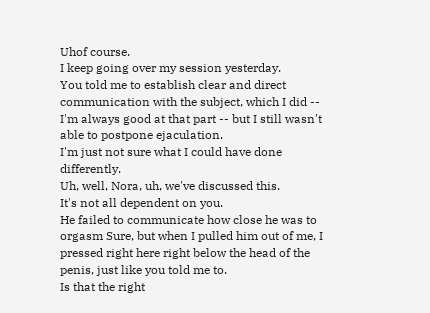Uhof course.
I keep going over my session yesterday.
You told me to establish clear and direct communication with the subject, which I did -- I'm always good at that part -- but I still wasn't able to postpone ejaculation.
I'm just not sure what I could have done differently.
Uh, well, Nora, uh, we've discussed this.
It's not all dependent on you.
He failed to communicate how close he was to orgasm Sure, but when I pulled him out of me, I pressed right here right below the head of the penis, just like you told me to.
Is that the right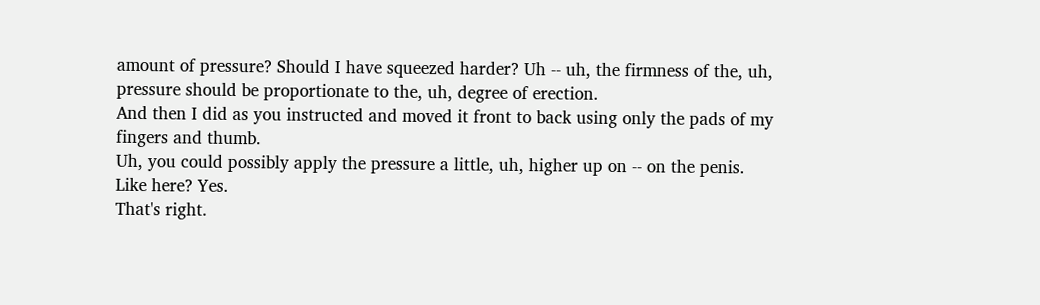amount of pressure? Should I have squeezed harder? Uh -- uh, the firmness of the, uh, pressure should be proportionate to the, uh, degree of erection.
And then I did as you instructed and moved it front to back using only the pads of my fingers and thumb.
Uh, you could possibly apply the pressure a little, uh, higher up on -- on the penis.
Like here? Yes.
That's right.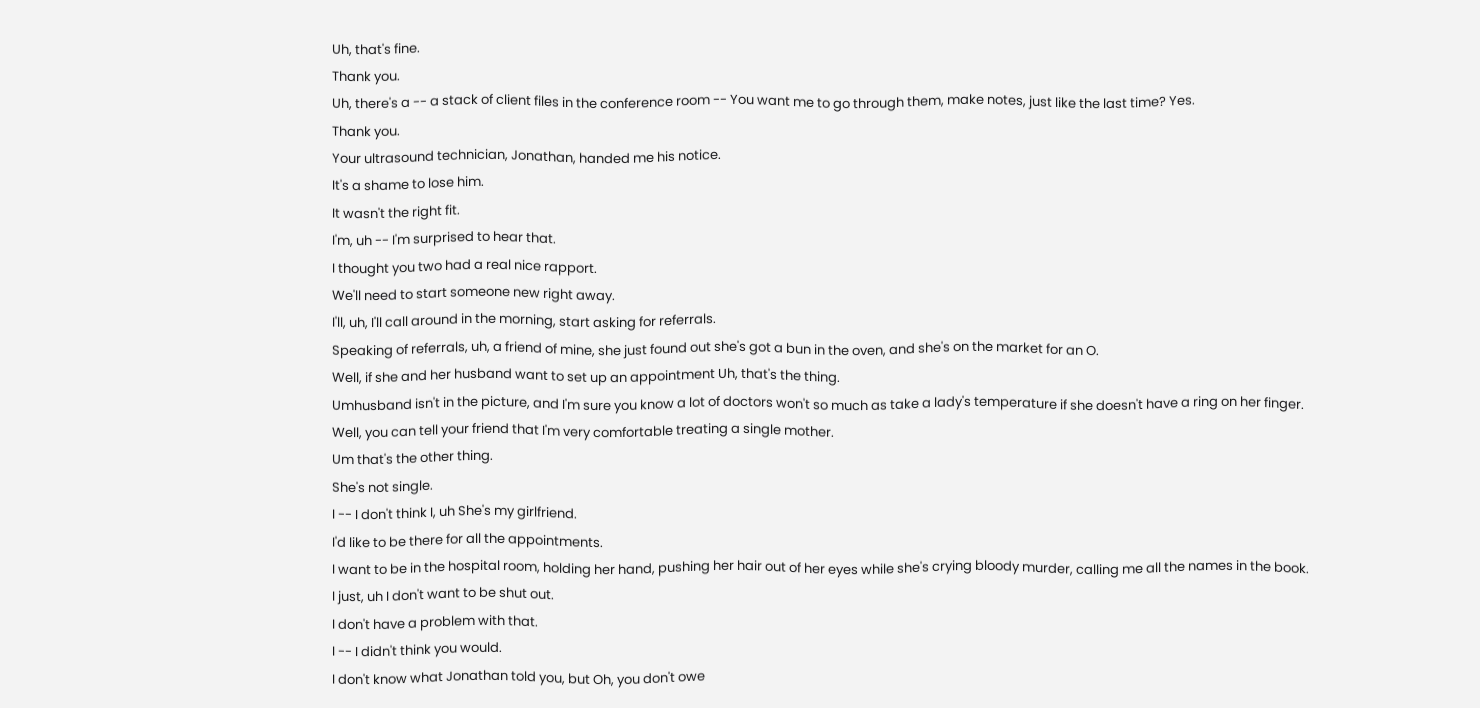Uh, that's fine.
Thank you.
Uh, there's a -- a stack of client files in the conference room -- You want me to go through them, make notes, just like the last time? Yes.
Thank you.
Your ultrasound technician, Jonathan, handed me his notice.
It's a shame to lose him.
It wasn't the right fit.
I'm, uh -- I'm surprised to hear that.
I thought you two had a real nice rapport.
We'll need to start someone new right away.
I'll, uh, I'll call around in the morning, start asking for referrals.
Speaking of referrals, uh, a friend of mine, she just found out she's got a bun in the oven, and she's on the market for an O.
Well, if she and her husband want to set up an appointment Uh, that's the thing.
Umhusband isn't in the picture, and I'm sure you know a lot of doctors won't so much as take a lady's temperature if she doesn't have a ring on her finger.
Well, you can tell your friend that I'm very comfortable treating a single mother.
Um that's the other thing.
She's not single.
I -- I don't think I, uh She's my girlfriend.
I'd like to be there for all the appointments.
I want to be in the hospital room, holding her hand, pushing her hair out of her eyes while she's crying bloody murder, calling me all the names in the book.
I just, uh I don't want to be shut out.
I don't have a problem with that.
I -- I didn't think you would.
I don't know what Jonathan told you, but Oh, you don't owe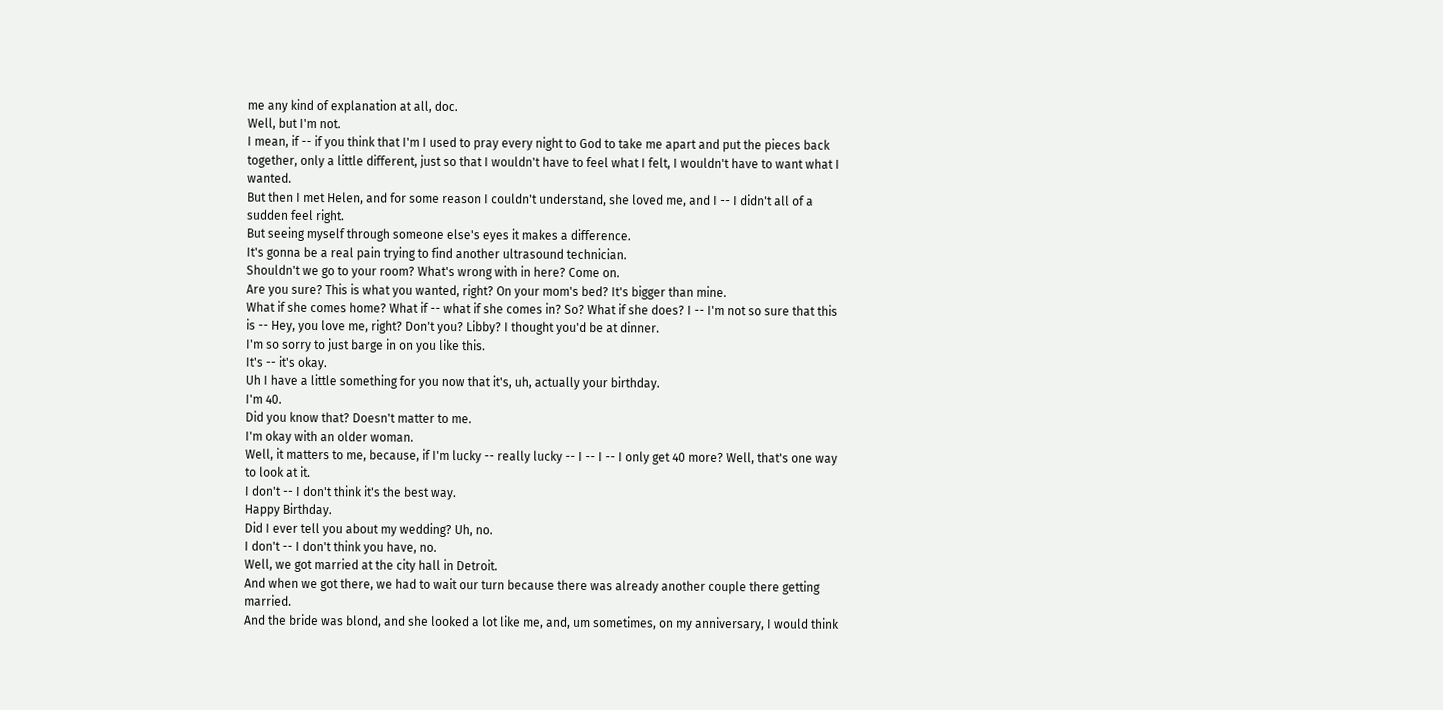me any kind of explanation at all, doc.
Well, but I'm not.
I mean, if -- if you think that I'm I used to pray every night to God to take me apart and put the pieces back together, only a little different, just so that I wouldn't have to feel what I felt, I wouldn't have to want what I wanted.
But then I met Helen, and for some reason I couldn't understand, she loved me, and I -- I didn't all of a sudden feel right.
But seeing myself through someone else's eyes it makes a difference.
It's gonna be a real pain trying to find another ultrasound technician.
Shouldn't we go to your room? What's wrong with in here? Come on.
Are you sure? This is what you wanted, right? On your mom's bed? It's bigger than mine.
What if she comes home? What if -- what if she comes in? So? What if she does? I -- I'm not so sure that this is -- Hey, you love me, right? Don't you? Libby? I thought you'd be at dinner.
I'm so sorry to just barge in on you like this.
It's -- it's okay.
Uh I have a little something for you now that it's, uh, actually your birthday.
I'm 40.
Did you know that? Doesn't matter to me.
I'm okay with an older woman.
Well, it matters to me, because, if I'm lucky -- really lucky -- I -- I -- I only get 40 more? Well, that's one way to look at it.
I don't -- I don't think it's the best way.
Happy Birthday.
Did I ever tell you about my wedding? Uh, no.
I don't -- I don't think you have, no.
Well, we got married at the city hall in Detroit.
And when we got there, we had to wait our turn because there was already another couple there getting married.
And the bride was blond, and she looked a lot like me, and, um sometimes, on my anniversary, I would think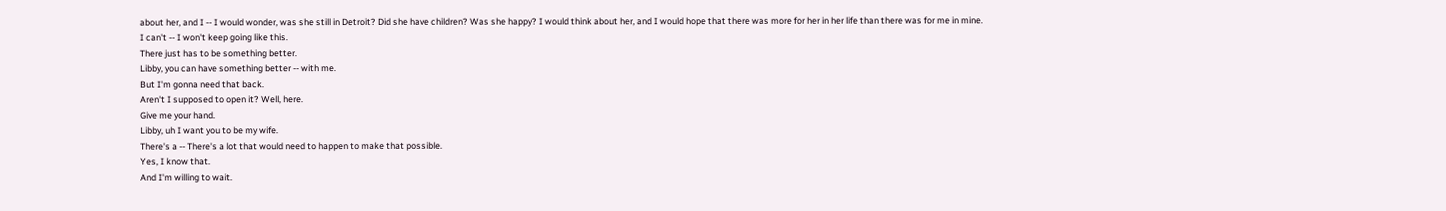about her, and I -- I would wonder, was she still in Detroit? Did she have children? Was she happy? I would think about her, and I would hope that there was more for her in her life than there was for me in mine.
I can't -- I won't keep going like this.
There just has to be something better.
Libby, you can have something better -- with me.
But I'm gonna need that back.
Aren't I supposed to open it? Well, here.
Give me your hand.
Libby, uh I want you to be my wife.
There's a -- There's a lot that would need to happen to make that possible.
Yes, I know that.
And I'm willing to wait.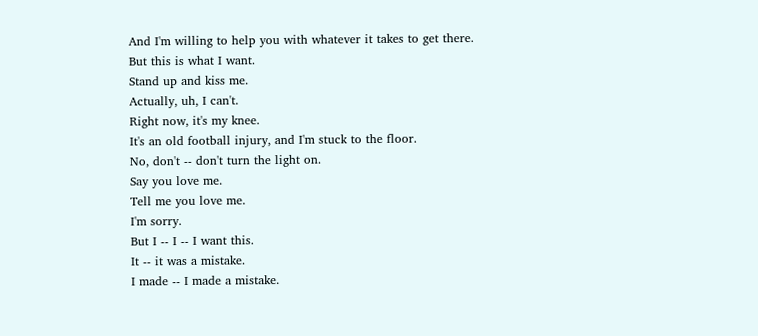And I'm willing to help you with whatever it takes to get there.
But this is what I want.
Stand up and kiss me.
Actually, uh, I can't.
Right now, it's my knee.
It's an old football injury, and I'm stuck to the floor.
No, don't -- don't turn the light on.
Say you love me.
Tell me you love me.
I'm sorry.
But I -- I -- I want this.
It -- it was a mistake.
I made -- I made a mistake.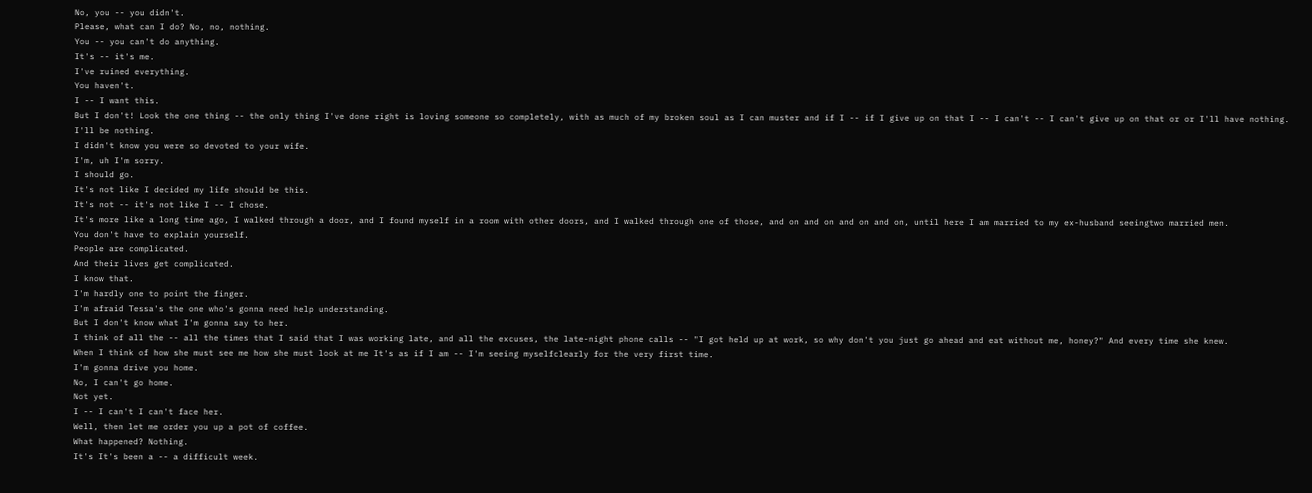No, you -- you didn't.
Please, what can I do? No, no, nothing.
You -- you can't do anything.
It's -- it's me.
I've ruined everything.
You haven't.
I -- I want this.
But I don't! Look the one thing -- the only thing I've done right is loving someone so completely, with as much of my broken soul as I can muster and if I -- if I give up on that I -- I can't -- I can't give up on that or or I'll have nothing.
I'll be nothing.
I didn't know you were so devoted to your wife.
I'm, uh I'm sorry.
I should go.
It's not like I decided my life should be this.
It's not -- it's not like I -- I chose.
It's more like a long time ago, I walked through a door, and I found myself in a room with other doors, and I walked through one of those, and on and on and on and on, until here I am married to my ex-husband seeingtwo married men.
You don't have to explain yourself.
People are complicated.
And their lives get complicated.
I know that.
I'm hardly one to point the finger.
I'm afraid Tessa's the one who's gonna need help understanding.
But I don't know what I'm gonna say to her.
I think of all the -- all the times that I said that I was working late, and all the excuses, the late-night phone calls -- "I got held up at work, so why don't you just go ahead and eat without me, honey?" And every time she knew.
When I think of how she must see me how she must look at me It's as if I am -- I'm seeing myselfclearly for the very first time.
I'm gonna drive you home.
No, I can't go home.
Not yet.
I -- I can't I can't face her.
Well, then let me order you up a pot of coffee.
What happened? Nothing.
It's It's been a -- a difficult week.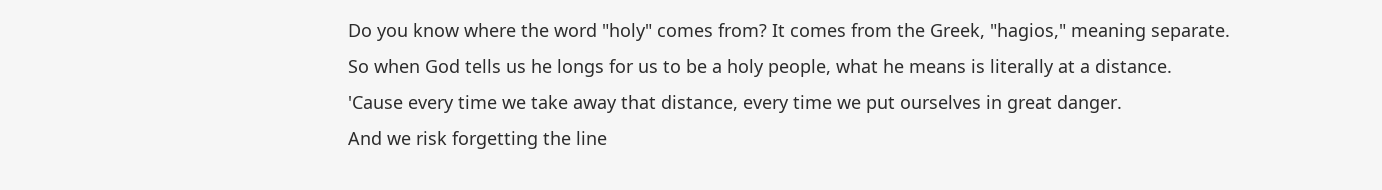Do you know where the word "holy" comes from? It comes from the Greek, "hagios," meaning separate.
So when God tells us he longs for us to be a holy people, what he means is literally at a distance.
'Cause every time we take away that distance, every time we put ourselves in great danger.
And we risk forgetting the line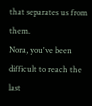that separates us from them.
Nora, you've been difficult to reach the last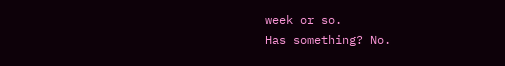week or so.
Has something? No.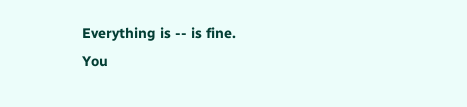Everything is -- is fine.
You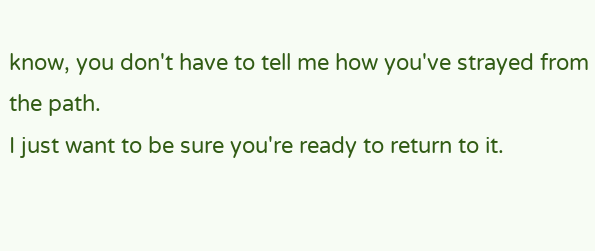know, you don't have to tell me how you've strayed from the path.
I just want to be sure you're ready to return to it.